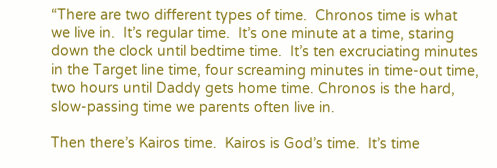“There are two different types of time.  Chronos time is what we live in.  It’s regular time.  It’s one minute at a time, staring down the clock until bedtime time.  It’s ten excruciating minutes in the Target line time, four screaming minutes in time-out time, two hours until Daddy gets home time. Chronos is the hard, slow-passing time we parents often live in.

Then there’s Kairos time.  Kairos is God’s time.  It’s time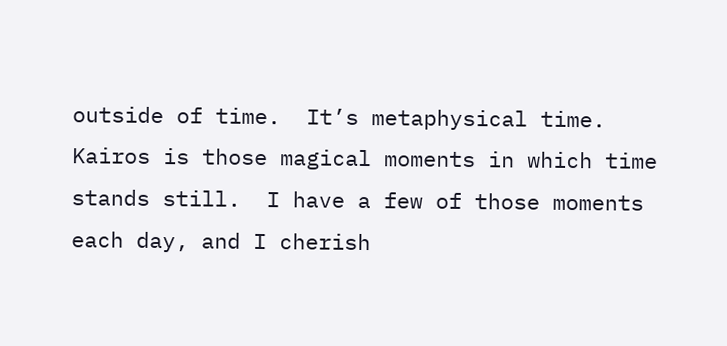outside of time.  It’s metaphysical time. Kairos is those magical moments in which time stands still.  I have a few of those moments each day, and I cherish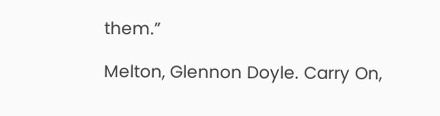them.”

Melton, Glennon Doyle. Carry On,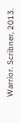Warrior. Scribner, 2013.